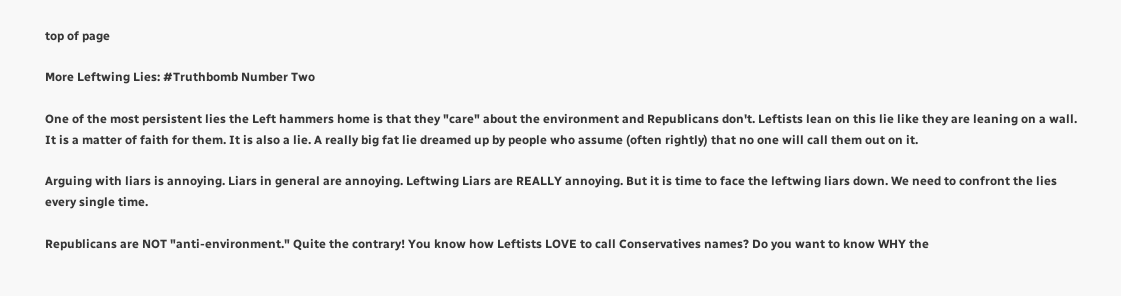top of page

More Leftwing Lies: #Truthbomb Number Two

One of the most persistent lies the Left hammers home is that they "care" about the environment and Republicans don't. Leftists lean on this lie like they are leaning on a wall. It is a matter of faith for them. It is also a lie. A really big fat lie dreamed up by people who assume (often rightly) that no one will call them out on it.

Arguing with liars is annoying. Liars in general are annoying. Leftwing Liars are REALLY annoying. But it is time to face the leftwing liars down. We need to confront the lies every single time.

Republicans are NOT "anti-environment." Quite the contrary! You know how Leftists LOVE to call Conservatives names? Do you want to know WHY the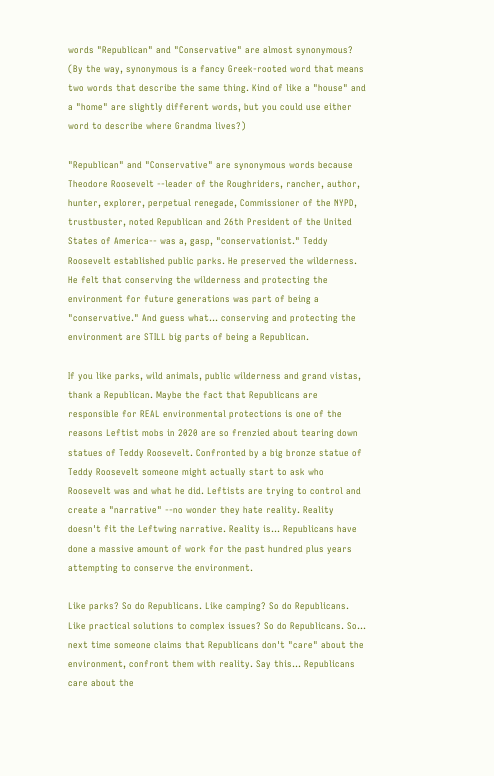words "Republican" and "Conservative" are almost synonymous? (By the way, synonymous is a fancy Greek-rooted word that means two words that describe the same thing. Kind of like a "house" and a "home" are slightly different words, but you could use either word to describe where Grandma lives?)

"Republican" and "Conservative" are synonymous words because Theodore Roosevelt --leader of the Roughriders, rancher, author, hunter, explorer, perpetual renegade, Commissioner of the NYPD, trustbuster, noted Republican and 26th President of the United States of America-- was a, gasp, "conservationist." Teddy Roosevelt established public parks. He preserved the wilderness. He felt that conserving the wilderness and protecting the environment for future generations was part of being a "conservative." And guess what... conserving and protecting the environment are STILL big parts of being a Republican.

If you like parks, wild animals, public wilderness and grand vistas, thank a Republican. Maybe the fact that Republicans are responsible for REAL environmental protections is one of the reasons Leftist mobs in 2020 are so frenzied about tearing down statues of Teddy Roosevelt. Confronted by a big bronze statue of Teddy Roosevelt someone might actually start to ask who Roosevelt was and what he did. Leftists are trying to control and create a "narrative" --no wonder they hate reality. Reality doesn't fit the Leftwing narrative. Reality is... Republicans have done a massive amount of work for the past hundred plus years attempting to conserve the environment.

Like parks? So do Republicans. Like camping? So do Republicans. Like practical solutions to complex issues? So do Republicans. So... next time someone claims that Republicans don't "care" about the environment, confront them with reality. Say this... Republicans care about the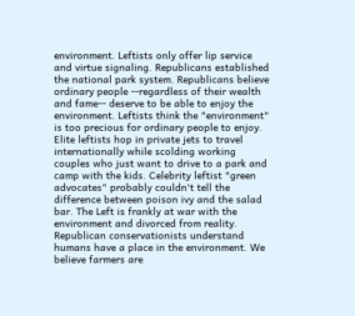environment. Leftists only offer lip service and virtue signaling. Republicans established the national park system. Republicans believe ordinary people --regardless of their wealth and fame-- deserve to be able to enjoy the environment. Leftists think the "environment" is too precious for ordinary people to enjoy. Elite leftists hop in private jets to travel internationally while scolding working couples who just want to drive to a park and camp with the kids. Celebrity leftist "green advocates" probably couldn't tell the difference between poison ivy and the salad bar. The Left is frankly at war with the environment and divorced from reality. Republican conservationists understand humans have a place in the environment. We believe farmers are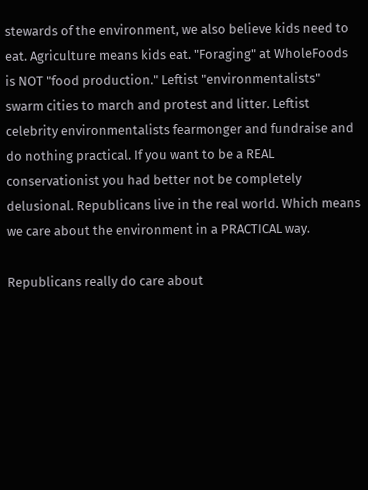stewards of the environment, we also believe kids need to eat. Agriculture means kids eat. "Foraging" at WholeFoods is NOT "food production." Leftist "environmentalists" swarm cities to march and protest and litter. Leftist celebrity environmentalists fearmonger and fundraise and do nothing practical. If you want to be a REAL conservationist you had better not be completely delusional. Republicans live in the real world. Which means we care about the environment in a PRACTICAL way.

Republicans really do care about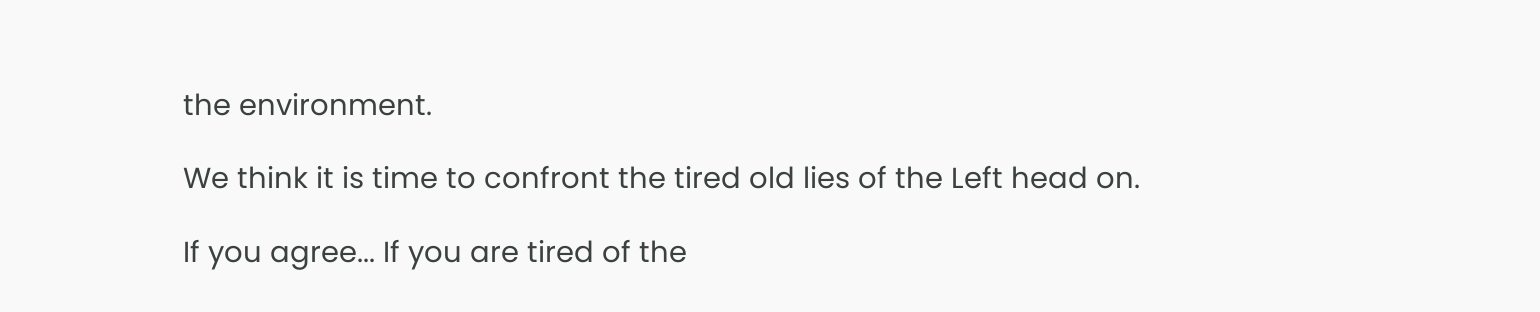the environment.

We think it is time to confront the tired old lies of the Left head on.

If you agree... If you are tired of the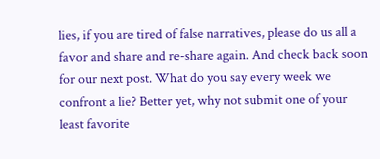lies, if you are tired of false narratives, please do us all a favor and share and re-share again. And check back soon for our next post. What do you say every week we confront a lie? Better yet, why not submit one of your least favorite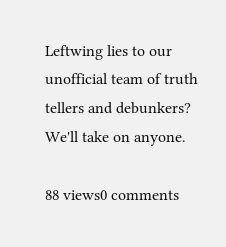Leftwing lies to our unofficial team of truth tellers and debunkers? We'll take on anyone.

88 views0 comments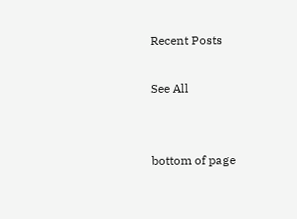Recent Posts

See All


bottom of page